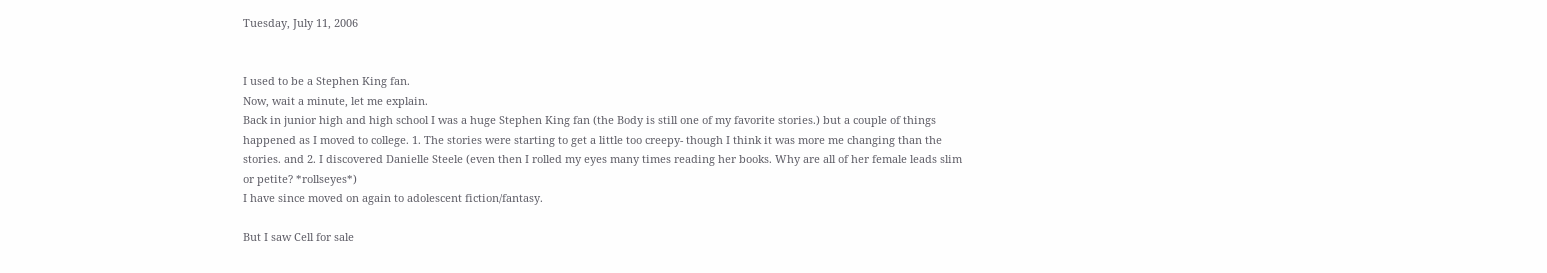Tuesday, July 11, 2006


I used to be a Stephen King fan.
Now, wait a minute, let me explain.
Back in junior high and high school I was a huge Stephen King fan (the Body is still one of my favorite stories.) but a couple of things happened as I moved to college. 1. The stories were starting to get a little too creepy- though I think it was more me changing than the stories. and 2. I discovered Danielle Steele (even then I rolled my eyes many times reading her books. Why are all of her female leads slim or petite? *rollseyes*)
I have since moved on again to adolescent fiction/fantasy.

But I saw Cell for sale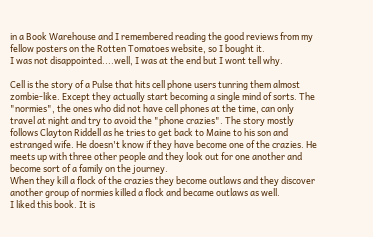in a Book Warehouse and I remembered reading the good reviews from my fellow posters on the Rotten Tomatoes website, so I bought it.
I was not disappointed....well, I was at the end but I wont tell why.

Cell is the story of a Pulse that hits cell phone users tunring them almost zombie-like. Except they actually start becoming a single mind of sorts. The "normies", the ones who did not have cell phones at the time, can only travel at night and try to avoid the "phone crazies". The story mostly follows Clayton Riddell as he tries to get back to Maine to his son and estranged wife. He doesn't know if they have become one of the crazies. He meets up with three other people and they look out for one another and become sort of a family on the journey.
When they kill a flock of the crazies they become outlaws and they discover another group of normies killed a flock and became outlaws as well.
I liked this book. It is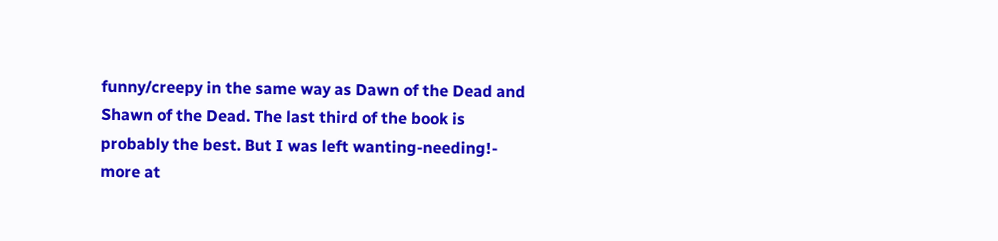funny/creepy in the same way as Dawn of the Dead and Shawn of the Dead. The last third of the book is probably the best. But I was left wanting-needing!- more at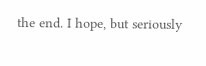the end. I hope, but seriously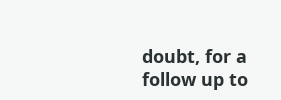doubt, for a follow up to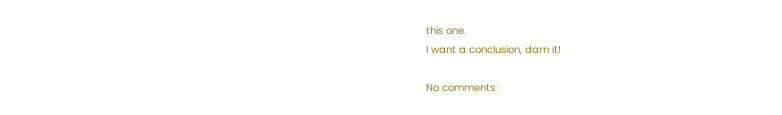this one.
I want a conclusion, darn it!

No comments: